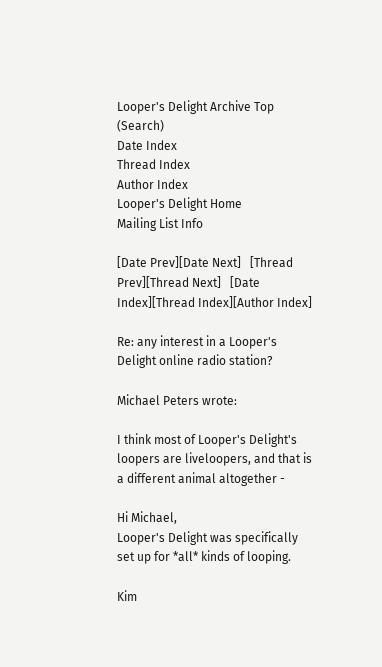Looper's Delight Archive Top (Search)
Date Index
Thread Index
Author Index
Looper's Delight Home
Mailing List Info

[Date Prev][Date Next]   [Thread Prev][Thread Next]   [Date Index][Thread Index][Author Index]

Re: any interest in a Looper's Delight online radio station?

Michael Peters wrote:

I think most of Looper's Delight's loopers are liveloopers, and that is a different animal altogether -

Hi Michael,
Looper's Delight was specifically set up for *all* kinds of looping.

Kim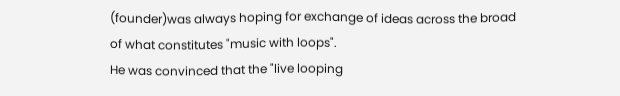(founder)was always hoping for exchange of ideas across the broad
of what constitutes "music with loops".
He was convinced that the "live looping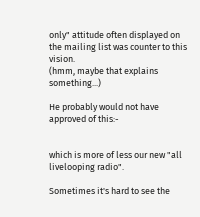only" attitude often displayed on the mailing list was counter to this vision.
(hmm, maybe that explains something...)

He probably would not have approved of this:-


which is more of less our new "all livelooping radio".

Sometimes it's hard to see the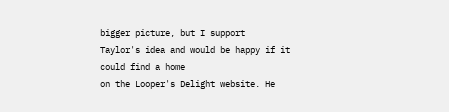bigger picture, but I support
Taylor's idea and would be happy if it could find a home
on the Looper's Delight website. He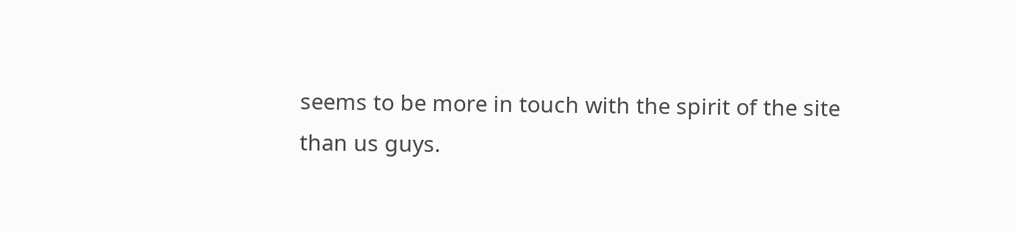seems to be more in touch with the spirit of the site
than us guys.